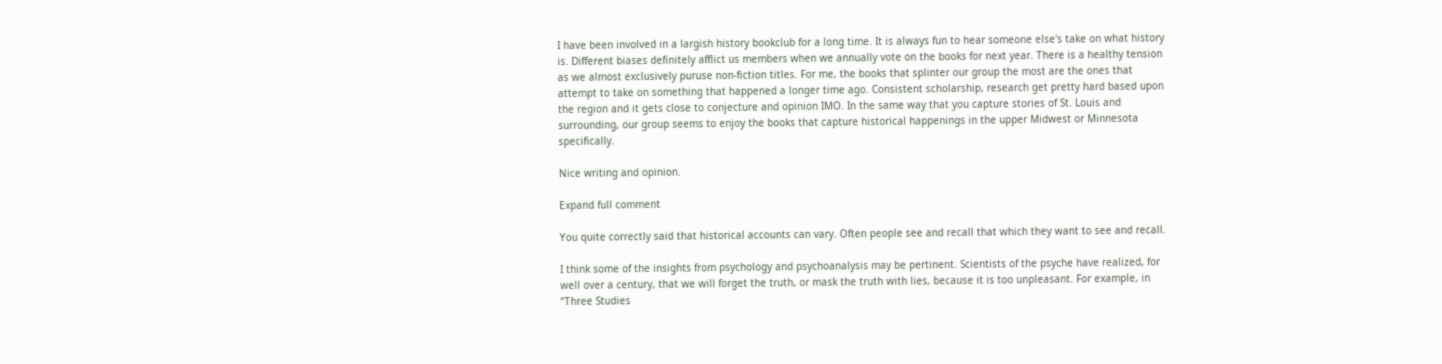I have been involved in a largish history bookclub for a long time. It is always fun to hear someone else's take on what history is. Different biases definitely afflict us members when we annually vote on the books for next year. There is a healthy tension as we almost exclusively puruse non-fiction titles. For me, the books that splinter our group the most are the ones that attempt to take on something that happened a longer time ago. Consistent scholarship, research get pretty hard based upon the region and it gets close to conjecture and opinion IMO. In the same way that you capture stories of St. Louis and surrounding, our group seems to enjoy the books that capture historical happenings in the upper Midwest or Minnesota specifically.

Nice writing and opinion.

Expand full comment

You quite correctly said that historical accounts can vary. Often people see and recall that which they want to see and recall.

I think some of the insights from psychology and psychoanalysis may be pertinent. Scientists of the psyche have realized, for well over a century, that we will forget the truth, or mask the truth with lies, because it is too unpleasant. For example, in “Three Studies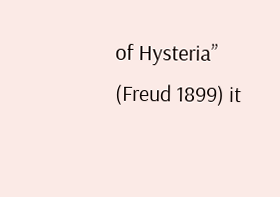of Hysteria” (Freud 1899) it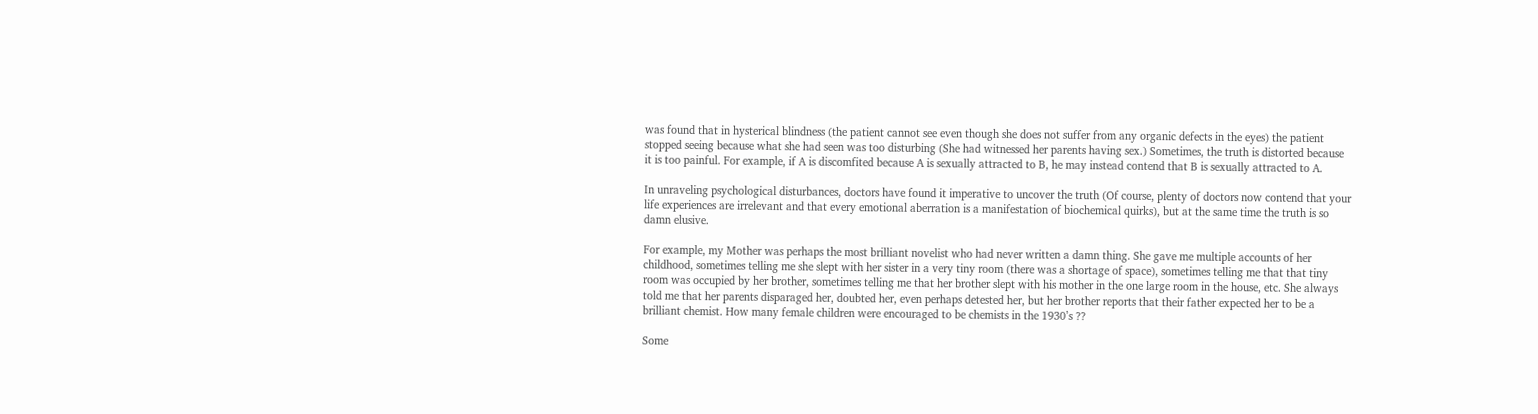was found that in hysterical blindness (the patient cannot see even though she does not suffer from any organic defects in the eyes) the patient stopped seeing because what she had seen was too disturbing (She had witnessed her parents having sex.) Sometimes, the truth is distorted because it is too painful. For example, if A is discomfited because A is sexually attracted to B, he may instead contend that B is sexually attracted to A.

In unraveling psychological disturbances, doctors have found it imperative to uncover the truth (Of course, plenty of doctors now contend that your life experiences are irrelevant and that every emotional aberration is a manifestation of biochemical quirks), but at the same time the truth is so damn elusive.

For example, my Mother was perhaps the most brilliant novelist who had never written a damn thing. She gave me multiple accounts of her childhood, sometimes telling me she slept with her sister in a very tiny room (there was a shortage of space), sometimes telling me that that tiny room was occupied by her brother, sometimes telling me that her brother slept with his mother in the one large room in the house, etc. She always told me that her parents disparaged her, doubted her, even perhaps detested her, but her brother reports that their father expected her to be a brilliant chemist. How many female children were encouraged to be chemists in the 1930’s ??

Some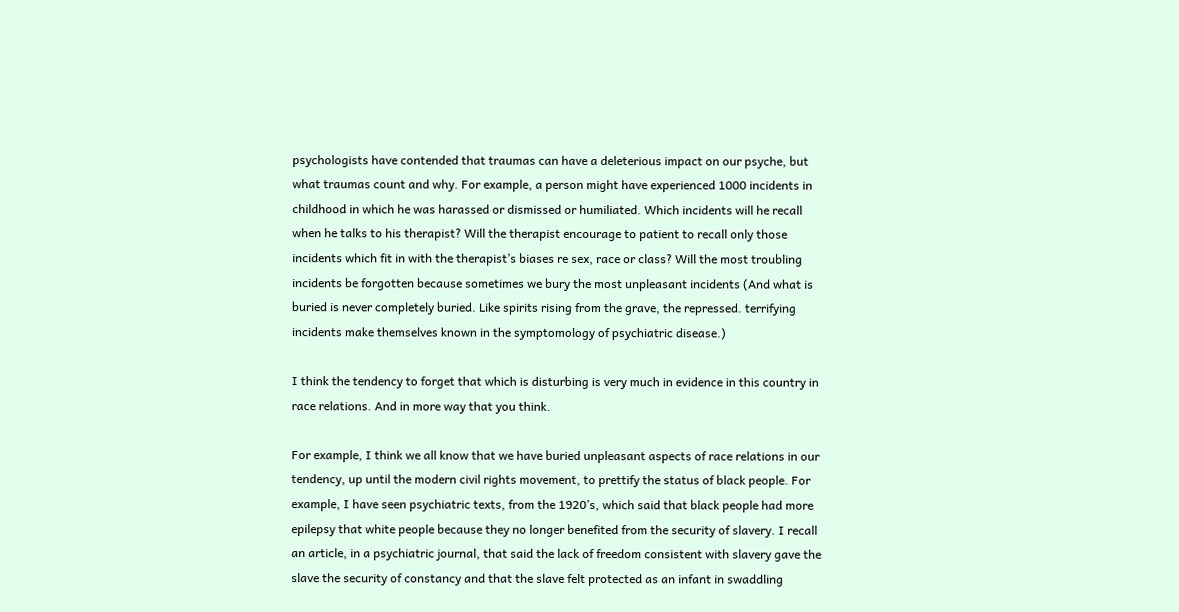psychologists have contended that traumas can have a deleterious impact on our psyche, but what traumas count and why. For example, a person might have experienced 1000 incidents in childhood in which he was harassed or dismissed or humiliated. Which incidents will he recall when he talks to his therapist? Will the therapist encourage to patient to recall only those incidents which fit in with the therapist’s biases re sex, race or class? Will the most troubling incidents be forgotten because sometimes we bury the most unpleasant incidents (And what is buried is never completely buried. Like spirits rising from the grave, the repressed. terrifying incidents make themselves known in the symptomology of psychiatric disease.)

I think the tendency to forget that which is disturbing is very much in evidence in this country in race relations. And in more way that you think.

For example, I think we all know that we have buried unpleasant aspects of race relations in our tendency, up until the modern civil rights movement, to prettify the status of black people. For example, I have seen psychiatric texts, from the 1920’s, which said that black people had more epilepsy that white people because they no longer benefited from the security of slavery. I recall an article, in a psychiatric journal, that said the lack of freedom consistent with slavery gave the slave the security of constancy and that the slave felt protected as an infant in swaddling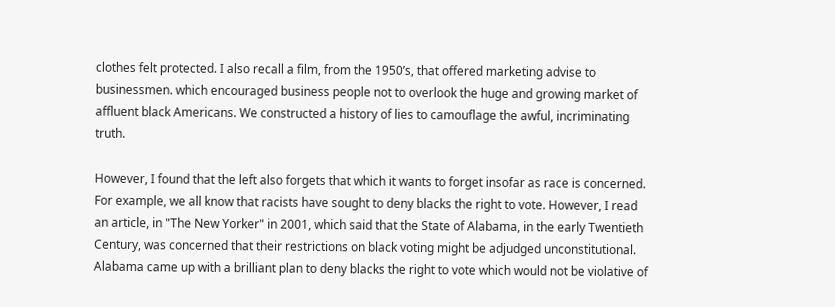clothes felt protected. I also recall a film, from the 1950’s, that offered marketing advise to businessmen. which encouraged business people not to overlook the huge and growing market of affluent black Americans. We constructed a history of lies to camouflage the awful, incriminating truth.

However, I found that the left also forgets that which it wants to forget insofar as race is concerned. For example, we all know that racists have sought to deny blacks the right to vote. However, I read an article, in "The New Yorker" in 2001, which said that the State of Alabama, in the early Twentieth Century, was concerned that their restrictions on black voting might be adjudged unconstitutional. Alabama came up with a brilliant plan to deny blacks the right to vote which would not be violative of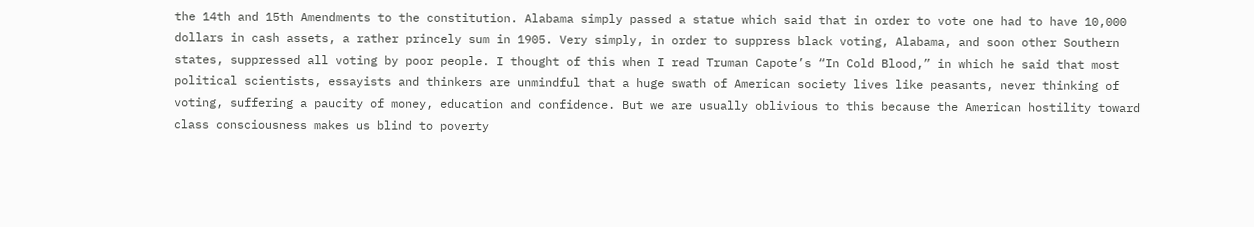the 14th and 15th Amendments to the constitution. Alabama simply passed a statue which said that in order to vote one had to have 10,000 dollars in cash assets, a rather princely sum in 1905. Very simply, in order to suppress black voting, Alabama, and soon other Southern states, suppressed all voting by poor people. I thought of this when I read Truman Capote’s “In Cold Blood,” in which he said that most political scientists, essayists and thinkers are unmindful that a huge swath of American society lives like peasants, never thinking of voting, suffering a paucity of money, education and confidence. But we are usually oblivious to this because the American hostility toward class consciousness makes us blind to poverty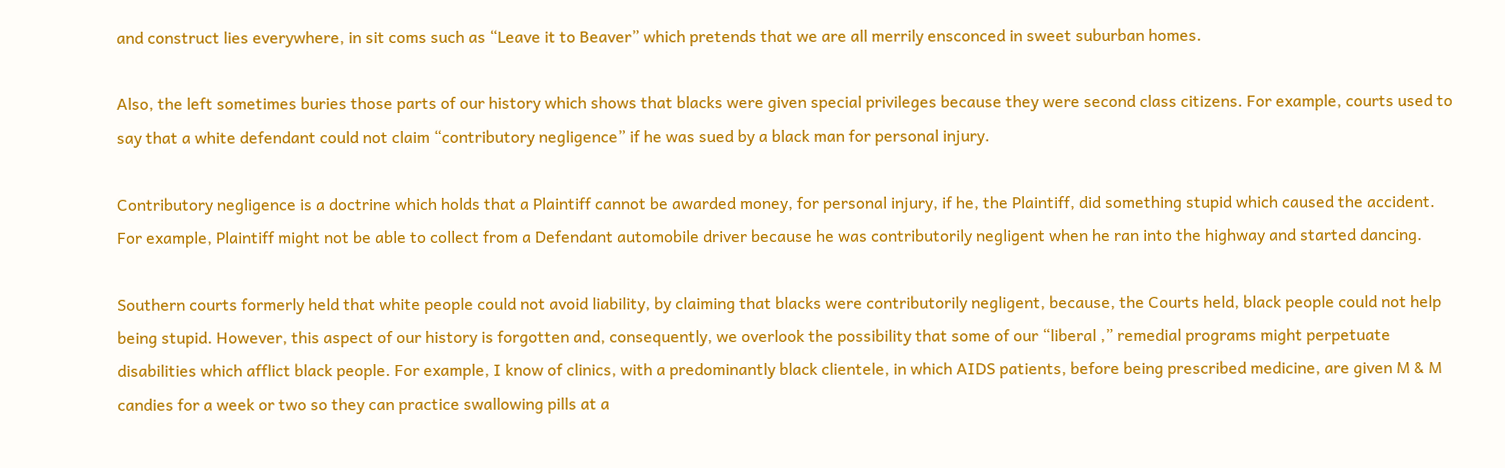and construct lies everywhere, in sit coms such as “Leave it to Beaver” which pretends that we are all merrily ensconced in sweet suburban homes.

Also, the left sometimes buries those parts of our history which shows that blacks were given special privileges because they were second class citizens. For example, courts used to say that a white defendant could not claim “contributory negligence” if he was sued by a black man for personal injury.

Contributory negligence is a doctrine which holds that a Plaintiff cannot be awarded money, for personal injury, if he, the Plaintiff, did something stupid which caused the accident. For example, Plaintiff might not be able to collect from a Defendant automobile driver because he was contributorily negligent when he ran into the highway and started dancing.

Southern courts formerly held that white people could not avoid liability, by claiming that blacks were contributorily negligent, because, the Courts held, black people could not help being stupid. However, this aspect of our history is forgotten and, consequently, we overlook the possibility that some of our “liberal ,” remedial programs might perpetuate disabilities which afflict black people. For example, I know of clinics, with a predominantly black clientele, in which AIDS patients, before being prescribed medicine, are given M & M candies for a week or two so they can practice swallowing pills at a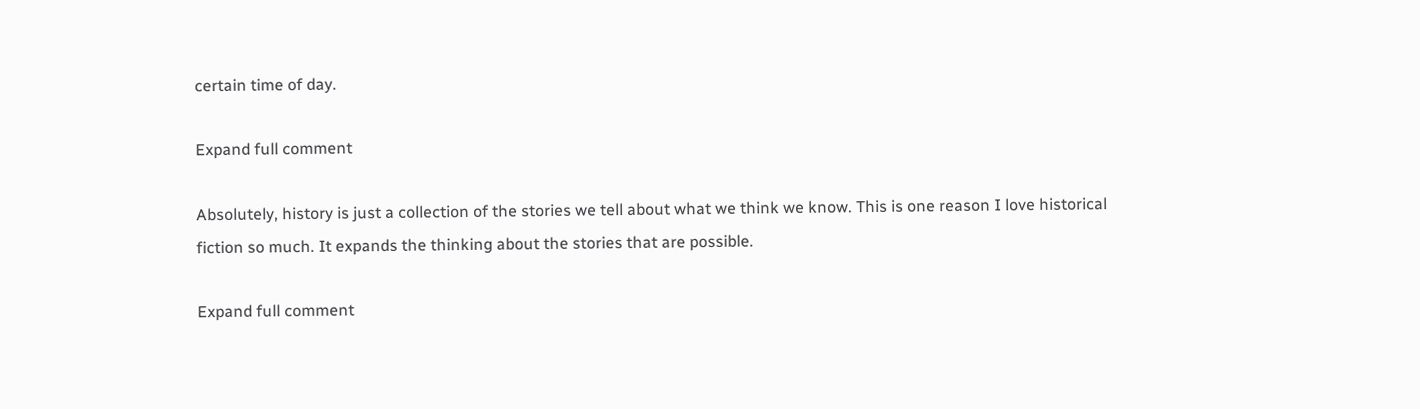certain time of day.

Expand full comment

Absolutely, history is just a collection of the stories we tell about what we think we know. This is one reason I love historical fiction so much. It expands the thinking about the stories that are possible.

Expand full comment